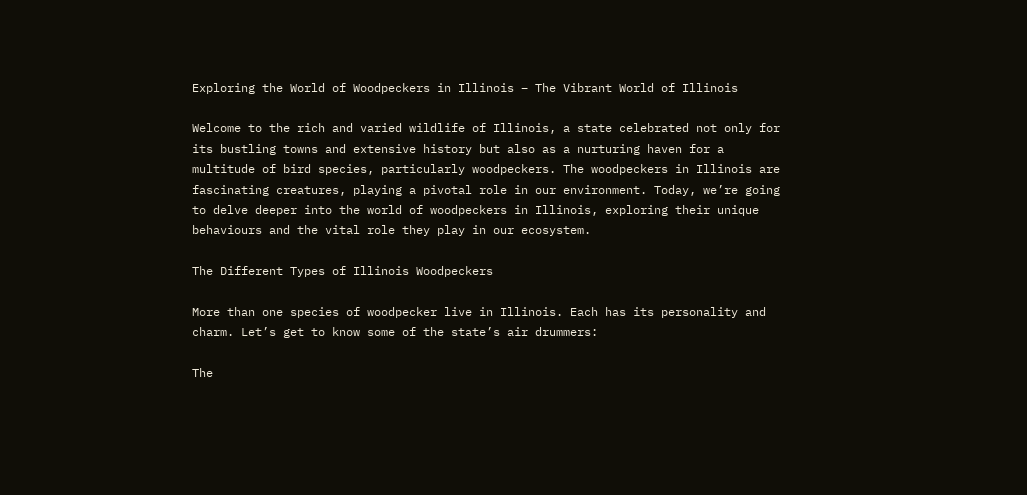Exploring the World of Woodpeckers in Illinois – The Vibrant World of Illinois

Welcome to the rich and varied wildlife of Illinois, a state celebrated not only for its bustling towns and extensive history but also as a nurturing haven for a multitude of bird species, particularly woodpeckers. The woodpeckers in Illinois are fascinating creatures, playing a pivotal role in our environment. Today, we’re going to delve deeper into the world of woodpeckers in Illinois, exploring their unique behaviours and the vital role they play in our ecosystem.

The Different Types of Illinois Woodpeckers

More than one species of woodpecker live in Illinois. Each has its personality and charm. Let’s get to know some of the state’s air drummers:

The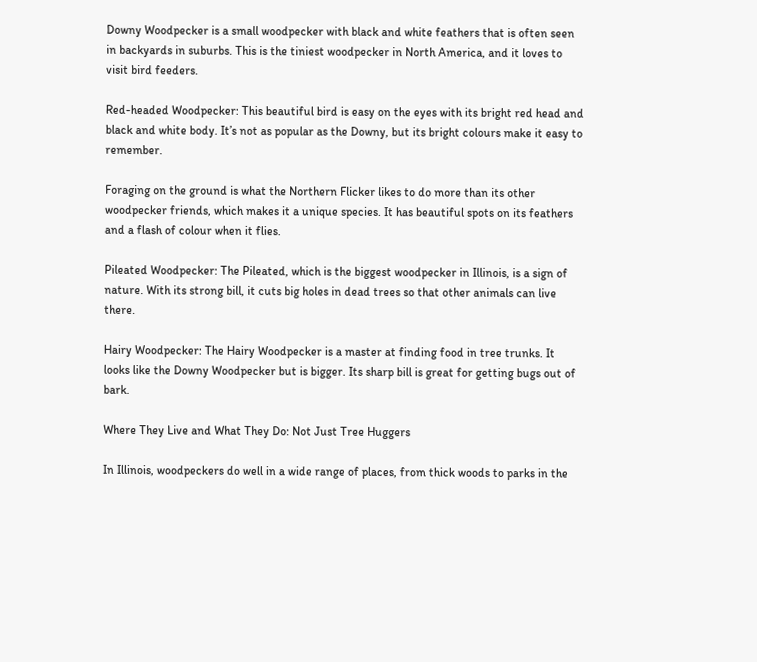Downy Woodpecker is a small woodpecker with black and white feathers that is often seen in backyards in suburbs. This is the tiniest woodpecker in North America, and it loves to visit bird feeders.

Red-headed Woodpecker: This beautiful bird is easy on the eyes with its bright red head and black and white body. It’s not as popular as the Downy, but its bright colours make it easy to remember.

Foraging on the ground is what the Northern Flicker likes to do more than its other woodpecker friends, which makes it a unique species. It has beautiful spots on its feathers and a flash of colour when it flies.

Pileated Woodpecker: The Pileated, which is the biggest woodpecker in Illinois, is a sign of nature. With its strong bill, it cuts big holes in dead trees so that other animals can live there.

Hairy Woodpecker: The Hairy Woodpecker is a master at finding food in tree trunks. It looks like the Downy Woodpecker but is bigger. Its sharp bill is great for getting bugs out of bark.

Where They Live and What They Do: Not Just Tree Huggers

In Illinois, woodpeckers do well in a wide range of places, from thick woods to parks in the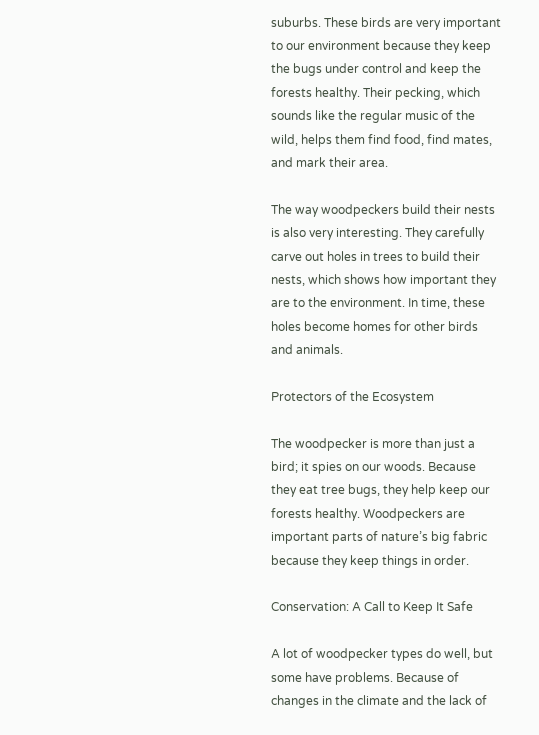suburbs. These birds are very important to our environment because they keep the bugs under control and keep the forests healthy. Their pecking, which sounds like the regular music of the wild, helps them find food, find mates, and mark their area.

The way woodpeckers build their nests is also very interesting. They carefully carve out holes in trees to build their nests, which shows how important they are to the environment. In time, these holes become homes for other birds and animals.

Protectors of the Ecosystem

The woodpecker is more than just a bird; it spies on our woods. Because they eat tree bugs, they help keep our forests healthy. Woodpeckers are important parts of nature’s big fabric because they keep things in order.

Conservation: A Call to Keep It Safe

A lot of woodpecker types do well, but some have problems. Because of changes in the climate and the lack of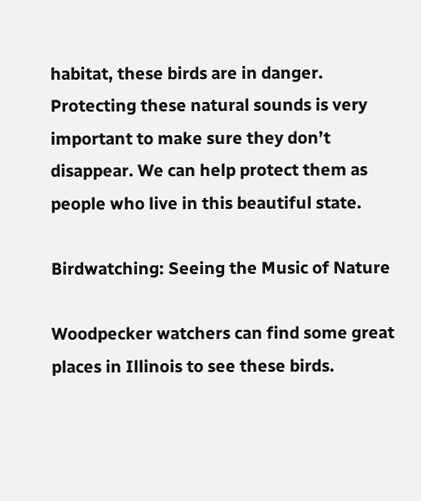habitat, these birds are in danger. Protecting these natural sounds is very important to make sure they don’t disappear. We can help protect them as people who live in this beautiful state.

Birdwatching: Seeing the Music of Nature

Woodpecker watchers can find some great places in Illinois to see these birds.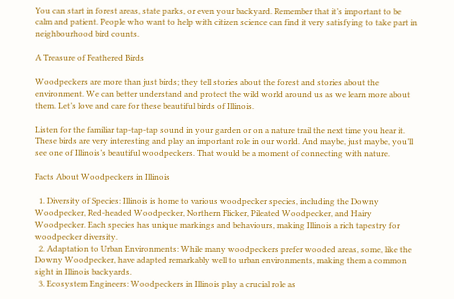You can start in forest areas, state parks, or even your backyard. Remember that it’s important to be calm and patient. People who want to help with citizen science can find it very satisfying to take part in neighbourhood bird counts.

A Treasure of Feathered Birds

Woodpeckers are more than just birds; they tell stories about the forest and stories about the environment. We can better understand and protect the wild world around us as we learn more about them. Let’s love and care for these beautiful birds of Illinois.

Listen for the familiar tap-tap-tap sound in your garden or on a nature trail the next time you hear it. These birds are very interesting and play an important role in our world. And maybe, just maybe, you’ll see one of Illinois’s beautiful woodpeckers. That would be a moment of connecting with nature.

Facts About Woodpeckers in Illinois

  1. Diversity of Species: Illinois is home to various woodpecker species, including the Downy Woodpecker, Red-headed Woodpecker, Northern Flicker, Pileated Woodpecker, and Hairy Woodpecker. Each species has unique markings and behaviours, making Illinois a rich tapestry for woodpecker diversity.
  2. Adaptation to Urban Environments: While many woodpeckers prefer wooded areas, some, like the Downy Woodpecker, have adapted remarkably well to urban environments, making them a common sight in Illinois backyards.
  3. Ecosystem Engineers: Woodpeckers in Illinois play a crucial role as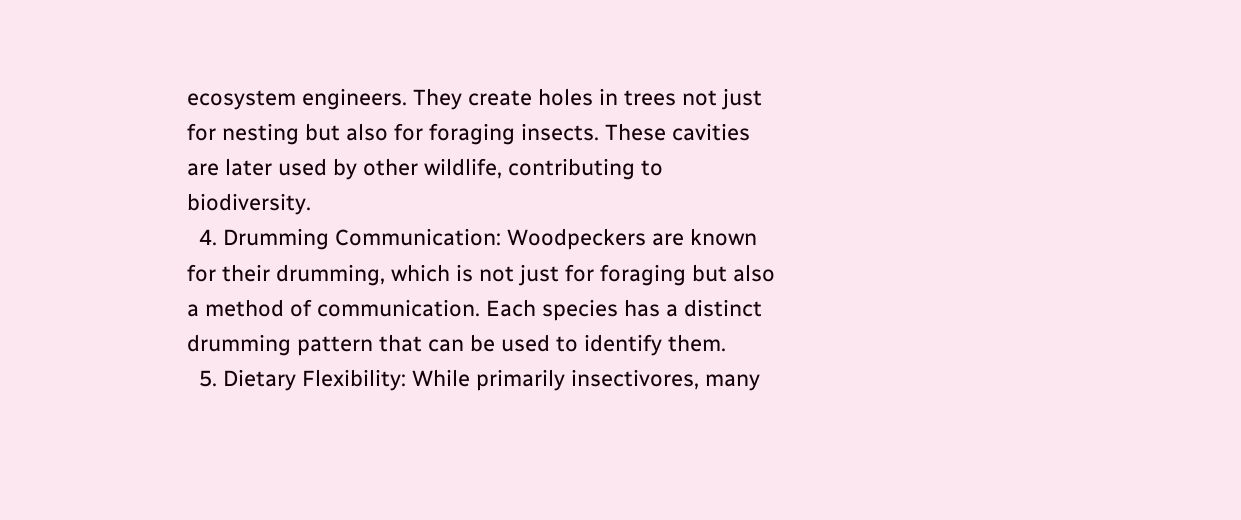ecosystem engineers. They create holes in trees not just for nesting but also for foraging insects. These cavities are later used by other wildlife, contributing to biodiversity.
  4. Drumming Communication: Woodpeckers are known for their drumming, which is not just for foraging but also a method of communication. Each species has a distinct drumming pattern that can be used to identify them.
  5. Dietary Flexibility: While primarily insectivores, many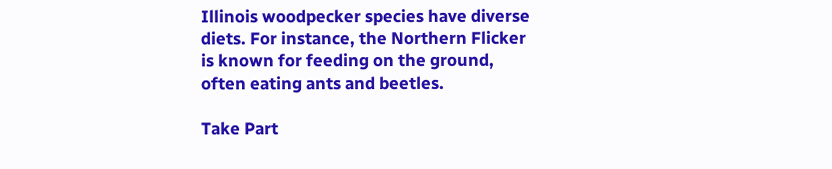Illinois woodpecker species have diverse diets. For instance, the Northern Flicker is known for feeding on the ground, often eating ants and beetles.

Take Part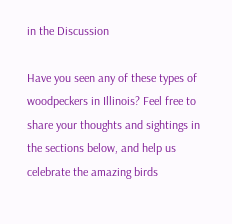in the Discussion

Have you seen any of these types of woodpeckers in Illinois? Feel free to share your thoughts and sightings in the sections below, and help us celebrate the amazing birds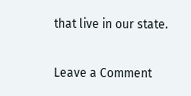that live in our state.

Leave a Comment